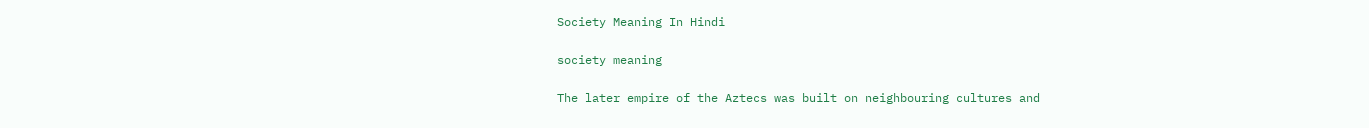Society Meaning In Hindi

society meaning

The later empire of the Aztecs was built on neighbouring cultures and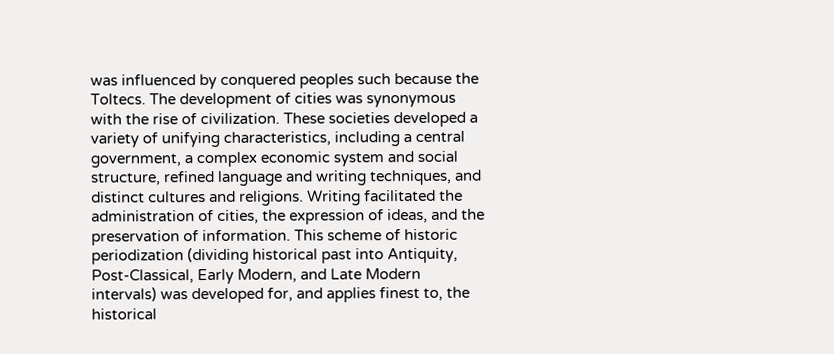was influenced by conquered peoples such because the Toltecs. The development of cities was synonymous with the rise of civilization. These societies developed a variety of unifying characteristics, including a central government, a complex economic system and social structure, refined language and writing techniques, and distinct cultures and religions. Writing facilitated the administration of cities, the expression of ideas, and the preservation of information. This scheme of historic periodization (dividing historical past into Antiquity, Post-Classical, Early Modern, and Late Modern intervals) was developed for, and applies finest to, the historical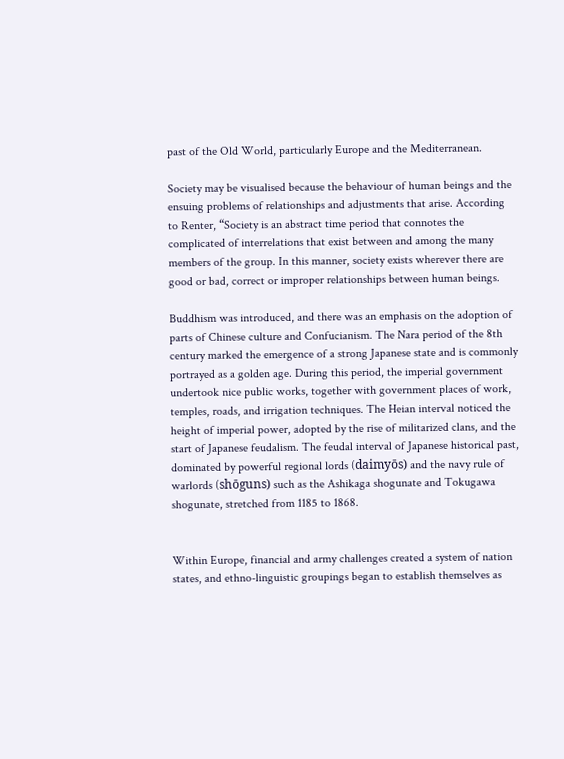past of the Old World, particularly Europe and the Mediterranean.

Society may be visualised because the behaviour of human beings and the ensuing problems of relationships and adjustments that arise. According to Renter, “Society is an abstract time period that connotes the complicated of interrelations that exist between and among the many members of the group. In this manner, society exists wherever there are good or bad, correct or improper relationships between human beings.

Buddhism was introduced, and there was an emphasis on the adoption of parts of Chinese culture and Confucianism. The Nara period of the 8th century marked the emergence of a strong Japanese state and is commonly portrayed as a golden age. During this period, the imperial government undertook nice public works, together with government places of work, temples, roads, and irrigation techniques. The Heian interval noticed the height of imperial power, adopted by the rise of militarized clans, and the start of Japanese feudalism. The feudal interval of Japanese historical past, dominated by powerful regional lords (daimyōs) and the navy rule of warlords (shōguns) such as the Ashikaga shogunate and Tokugawa shogunate, stretched from 1185 to 1868.


Within Europe, financial and army challenges created a system of nation states, and ethno-linguistic groupings began to establish themselves as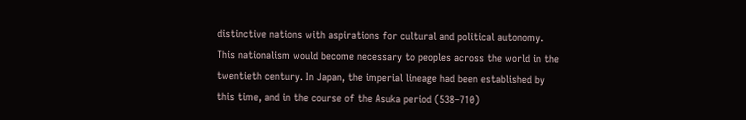distinctive nations with aspirations for cultural and political autonomy. This nationalism would become necessary to peoples across the world in the twentieth century. In Japan, the imperial lineage had been established by this time, and in the course of the Asuka period (538–710)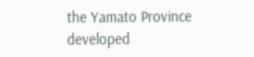the Yamato Province developed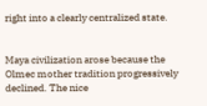right into a clearly centralized state.


Maya civilization arose because the Olmec mother tradition progressively declined. The nice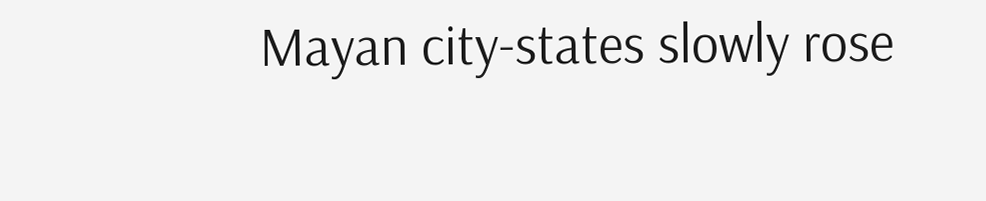Mayan city-states slowly rose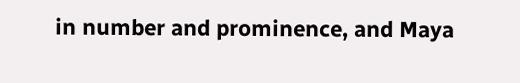in number and prominence, and Maya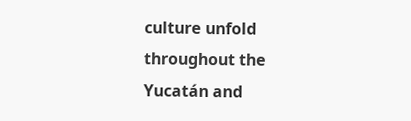culture unfold throughout the Yucatán and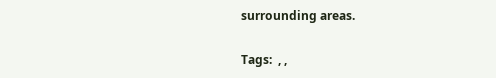surrounding areas.

Tags:  , ,